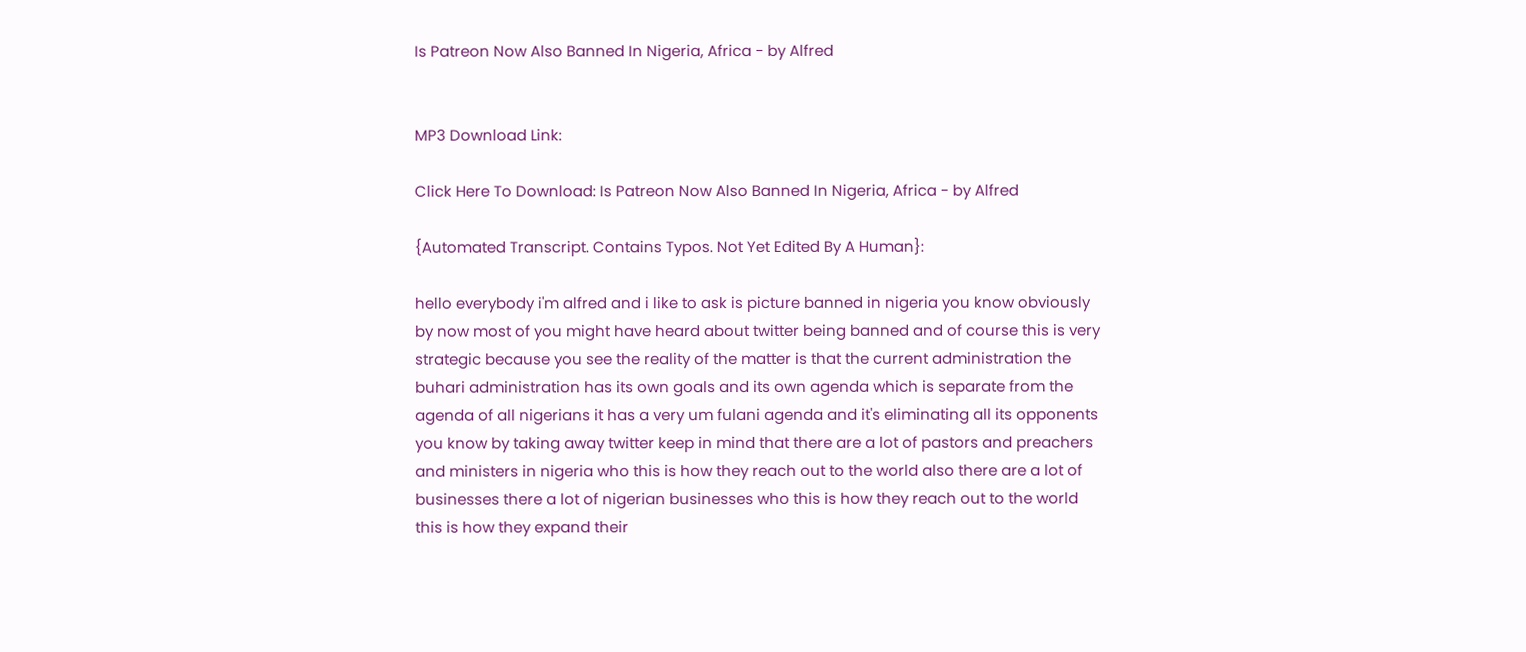Is Patreon Now Also Banned In Nigeria, Africa - by Alfred


MP3 Download Link:

Click Here To Download: Is Patreon Now Also Banned In Nigeria, Africa - by Alfred

{Automated Transcript. Contains Typos. Not Yet Edited By A Human}:

hello everybody i'm alfred and i like to ask is picture banned in nigeria you know obviously by now most of you might have heard about twitter being banned and of course this is very strategic because you see the reality of the matter is that the current administration the buhari administration has its own goals and its own agenda which is separate from the agenda of all nigerians it has a very um fulani agenda and it's eliminating all its opponents you know by taking away twitter keep in mind that there are a lot of pastors and preachers and ministers in nigeria who this is how they reach out to the world also there are a lot of businesses there a lot of nigerian businesses who this is how they reach out to the world this is how they expand their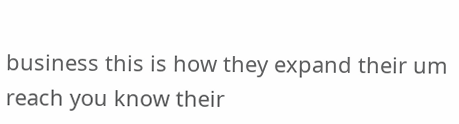business this is how they expand their um reach you know their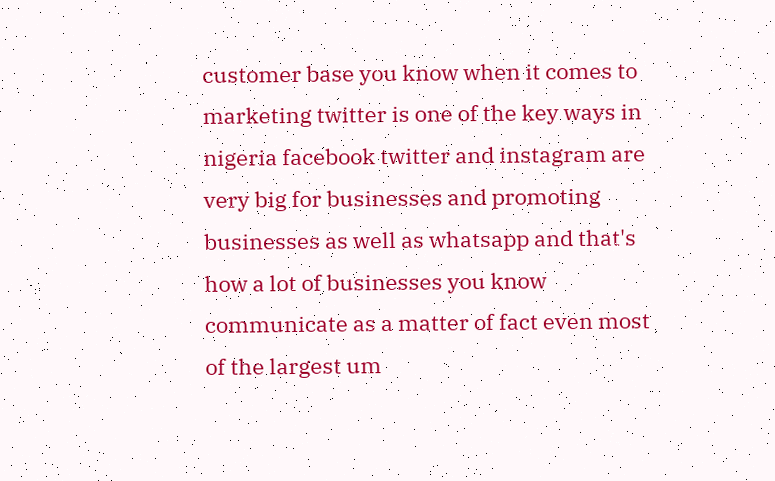customer base you know when it comes to marketing twitter is one of the key ways in nigeria facebook twitter and instagram are very big for businesses and promoting businesses as well as whatsapp and that's how a lot of businesses you know communicate as a matter of fact even most of the largest um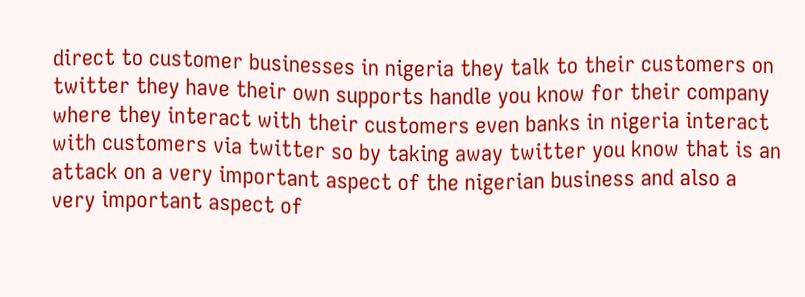direct to customer businesses in nigeria they talk to their customers on twitter they have their own supports handle you know for their company where they interact with their customers even banks in nigeria interact with customers via twitter so by taking away twitter you know that is an attack on a very important aspect of the nigerian business and also a very important aspect of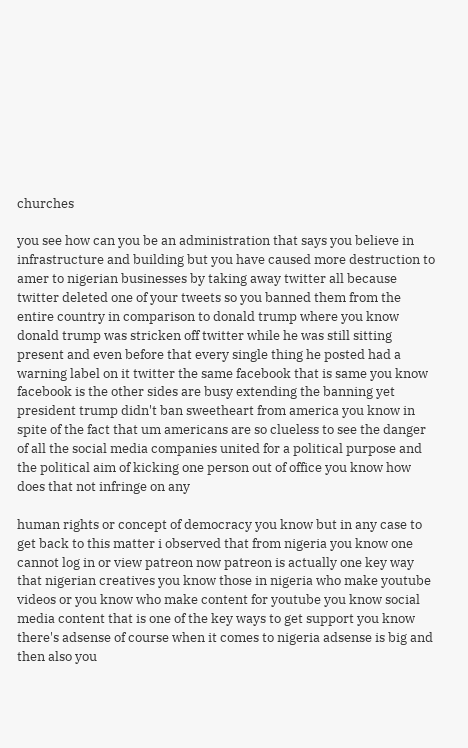churches

you see how can you be an administration that says you believe in infrastructure and building but you have caused more destruction to amer to nigerian businesses by taking away twitter all because twitter deleted one of your tweets so you banned them from the entire country in comparison to donald trump where you know donald trump was stricken off twitter while he was still sitting present and even before that every single thing he posted had a warning label on it twitter the same facebook that is same you know facebook is the other sides are busy extending the banning yet president trump didn't ban sweetheart from america you know in spite of the fact that um americans are so clueless to see the danger of all the social media companies united for a political purpose and the political aim of kicking one person out of office you know how does that not infringe on any

human rights or concept of democracy you know but in any case to get back to this matter i observed that from nigeria you know one cannot log in or view patreon now patreon is actually one key way that nigerian creatives you know those in nigeria who make youtube videos or you know who make content for youtube you know social media content that is one of the key ways to get support you know there's adsense of course when it comes to nigeria adsense is big and then also you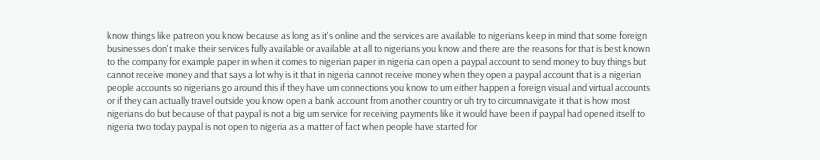know things like patreon you know because as long as it's online and the services are available to nigerians keep in mind that some foreign businesses don't make their services fully available or available at all to nigerians you know and there are the reasons for that is best known to the company for example paper in when it comes to nigerian paper in nigeria can open a paypal account to send money to buy things but cannot receive money and that says a lot why is it that in nigeria cannot receive money when they open a paypal account that is a nigerian people accounts so nigerians go around this if they have um connections you know to um either happen a foreign visual and virtual accounts or if they can actually travel outside you know open a bank account from another country or uh try to circumnavigate it that is how most nigerians do but because of that paypal is not a big um service for receiving payments like it would have been if paypal had opened itself to nigeria two today paypal is not open to nigeria as a matter of fact when people have started for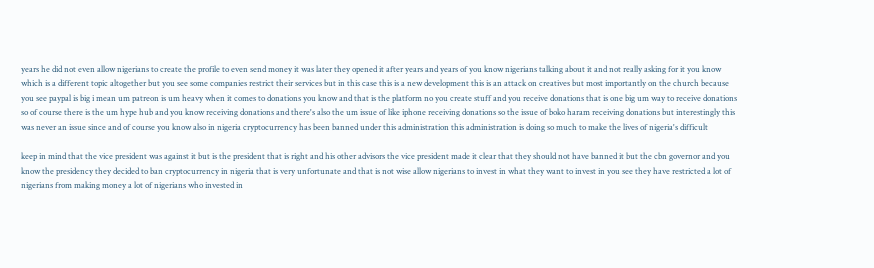years he did not even allow nigerians to create the profile to even send money it was later they opened it after years and years of you know nigerians talking about it and not really asking for it you know which is a different topic altogether but you see some companies restrict their services but in this case this is a new development this is an attack on creatives but most importantly on the church because you see paypal is big i mean um patreon is um heavy when it comes to donations you know and that is the platform no you create stuff and you receive donations that is one big um way to receive donations so of course there is the um hype hub and you know receiving donations and there's also the um issue of like iphone receiving donations so the issue of boko haram receiving donations but interestingly this was never an issue since and of course you know also in nigeria cryptocurrency has been banned under this administration this administration is doing so much to make the lives of nigeria's difficult

keep in mind that the vice president was against it but is the president that is right and his other advisors the vice president made it clear that they should not have banned it but the cbn governor and you know the presidency they decided to ban cryptocurrency in nigeria that is very unfortunate and that is not wise allow nigerians to invest in what they want to invest in you see they have restricted a lot of nigerians from making money a lot of nigerians who invested in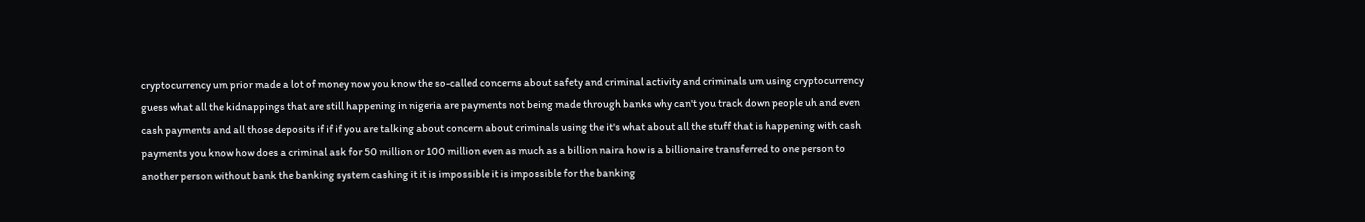cryptocurrency um prior made a lot of money now you know the so-called concerns about safety and criminal activity and criminals um using cryptocurrency guess what all the kidnappings that are still happening in nigeria are payments not being made through banks why can't you track down people uh and even cash payments and all those deposits if if if you are talking about concern about criminals using the it's what about all the stuff that is happening with cash payments you know how does a criminal ask for 50 million or 100 million even as much as a billion naira how is a billionaire transferred to one person to another person without bank the banking system cashing it it is impossible it is impossible for the banking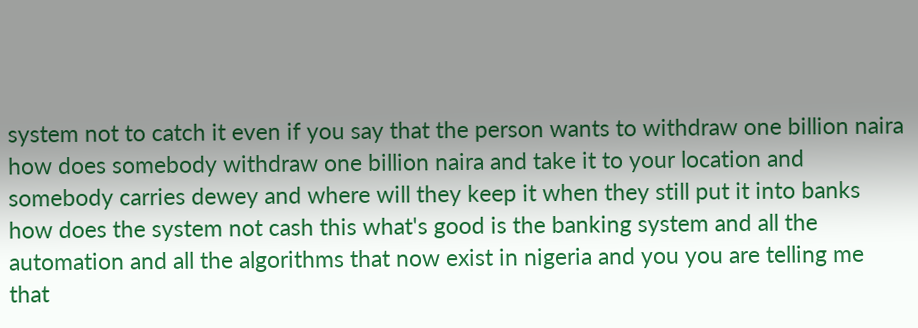system not to catch it even if you say that the person wants to withdraw one billion naira how does somebody withdraw one billion naira and take it to your location and somebody carries dewey and where will they keep it when they still put it into banks how does the system not cash this what's good is the banking system and all the automation and all the algorithms that now exist in nigeria and you you are telling me that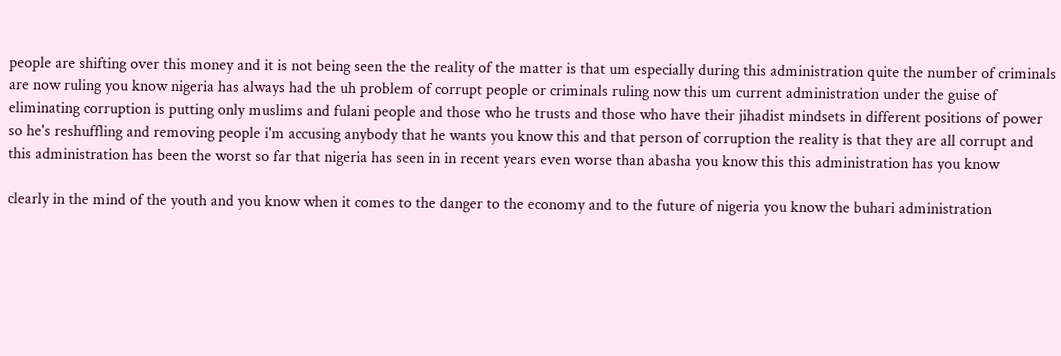people are shifting over this money and it is not being seen the the reality of the matter is that um especially during this administration quite the number of criminals are now ruling you know nigeria has always had the uh problem of corrupt people or criminals ruling now this um current administration under the guise of eliminating corruption is putting only muslims and fulani people and those who he trusts and those who have their jihadist mindsets in different positions of power so he's reshuffling and removing people i'm accusing anybody that he wants you know this and that person of corruption the reality is that they are all corrupt and this administration has been the worst so far that nigeria has seen in in recent years even worse than abasha you know this this administration has you know

clearly in the mind of the youth and you know when it comes to the danger to the economy and to the future of nigeria you know the buhari administration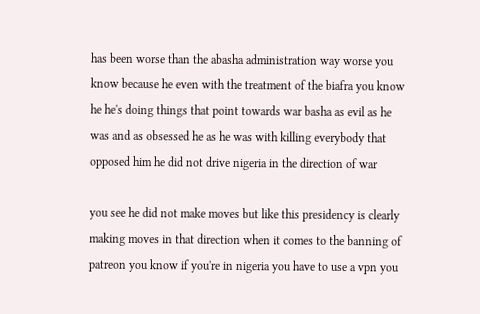has been worse than the abasha administration way worse you know because he even with the treatment of the biafra you know he he's doing things that point towards war basha as evil as he was and as obsessed he as he was with killing everybody that opposed him he did not drive nigeria in the direction of war

you see he did not make moves but like this presidency is clearly making moves in that direction when it comes to the banning of patreon you know if you're in nigeria you have to use a vpn you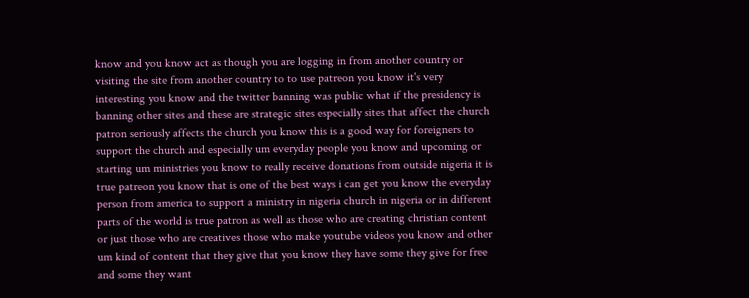know and you know act as though you are logging in from another country or visiting the site from another country to to use patreon you know it's very interesting you know and the twitter banning was public what if the presidency is banning other sites and these are strategic sites especially sites that affect the church patron seriously affects the church you know this is a good way for foreigners to support the church and especially um everyday people you know and upcoming or starting um ministries you know to really receive donations from outside nigeria it is true patreon you know that is one of the best ways i can get you know the everyday person from america to support a ministry in nigeria church in nigeria or in different parts of the world is true patron as well as those who are creating christian content or just those who are creatives those who make youtube videos you know and other um kind of content that they give that you know they have some they give for free and some they want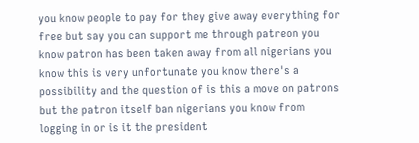you know people to pay for they give away everything for free but say you can support me through patreon you know patron has been taken away from all nigerians you know this is very unfortunate you know there's a possibility and the question of is this a move on patrons but the patron itself ban nigerians you know from logging in or is it the president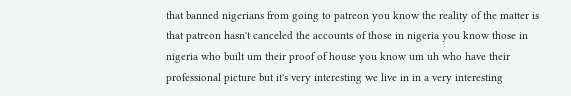that banned nigerians from going to patreon you know the reality of the matter is that patreon hasn't canceled the accounts of those in nigeria you know those in nigeria who built um their proof of house you know um uh who have their professional picture but it's very interesting we live in in a very interesting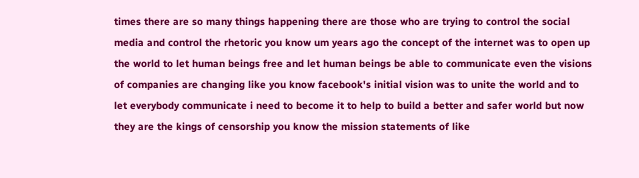times there are so many things happening there are those who are trying to control the social media and control the rhetoric you know um years ago the concept of the internet was to open up the world to let human beings free and let human beings be able to communicate even the visions of companies are changing like you know facebook's initial vision was to unite the world and to let everybody communicate i need to become it to help to build a better and safer world but now they are the kings of censorship you know the mission statements of like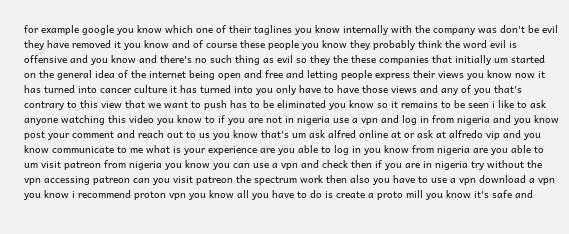for example google you know which one of their taglines you know internally with the company was don't be evil they have removed it you know and of course these people you know they probably think the word evil is offensive and you know and there's no such thing as evil so they the these companies that initially um started on the general idea of the internet being open and free and letting people express their views you know now it has turned into cancer culture it has turned into you only have to have those views and any of you that's contrary to this view that we want to push has to be eliminated you know so it remains to be seen i like to ask anyone watching this video you know to if you are not in nigeria use a vpn and log in from nigeria and you know post your comment and reach out to us you know that's um ask alfred online at or ask at alfredo vip and you know communicate to me what is your experience are you able to log in you know from nigeria are you able to um visit patreon from nigeria you know you can use a vpn and check then if you are in nigeria try without the vpn accessing patreon can you visit patreon the spectrum work then also you have to use a vpn download a vpn you know i recommend proton vpn you know all you have to do is create a proto mill you know it's safe and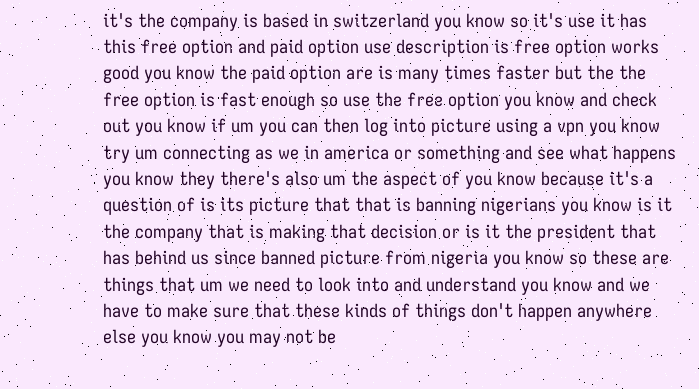it's the company is based in switzerland you know so it's use it has this free option and paid option use description is free option works good you know the paid option are is many times faster but the the free option is fast enough so use the free option you know and check out you know if um you can then log into picture using a vpn you know try um connecting as we in america or something and see what happens you know they there's also um the aspect of you know because it's a question of is its picture that that is banning nigerians you know is it the company that is making that decision or is it the president that has behind us since banned picture from nigeria you know so these are things that um we need to look into and understand you know and we have to make sure that these kinds of things don't happen anywhere else you know you may not be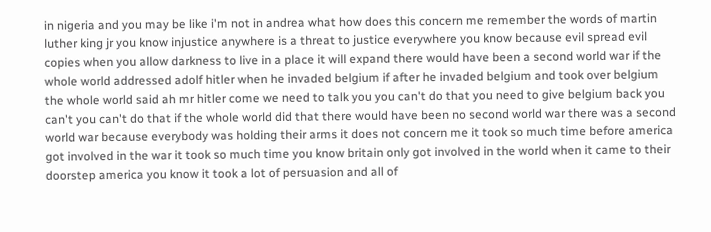in nigeria and you may be like i'm not in andrea what how does this concern me remember the words of martin luther king jr you know injustice anywhere is a threat to justice everywhere you know because evil spread evil copies when you allow darkness to live in a place it will expand there would have been a second world war if the whole world addressed adolf hitler when he invaded belgium if after he invaded belgium and took over belgium the whole world said ah mr hitler come we need to talk you you can't do that you need to give belgium back you can't you can't do that if the whole world did that there would have been no second world war there was a second world war because everybody was holding their arms it does not concern me it took so much time before america got involved in the war it took so much time you know britain only got involved in the world when it came to their doorstep america you know it took a lot of persuasion and all of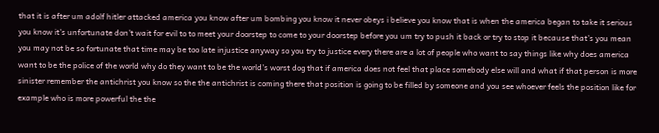that it is after um adolf hitler attacked america you know after um bombing you know it never obeys i believe you know that is when the america began to take it serious you know it's unfortunate don't wait for evil to to meet your doorstep to come to your doorstep before you um try to push it back or try to stop it because that's you mean you may not be so fortunate that time may be too late injustice anyway so you try to justice every there are a lot of people who want to say things like why does america want to be the police of the world why do they want to be the world's worst dog that if america does not feel that place somebody else will and what if that person is more sinister remember the antichrist you know so the the antichrist is coming there that position is going to be filled by someone and you see whoever feels the position like for example who is more powerful the the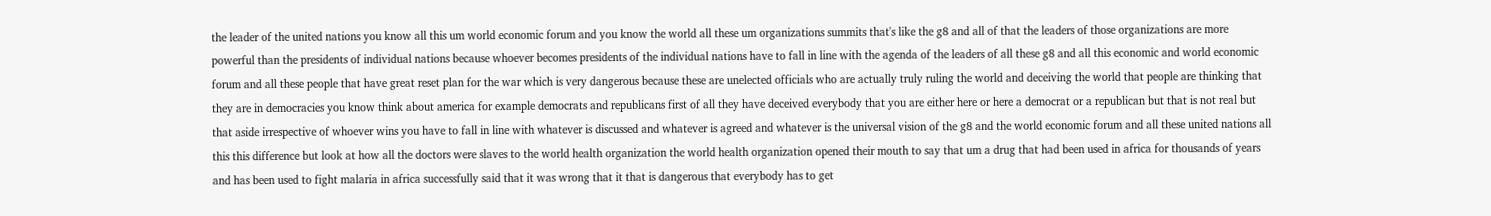the leader of the united nations you know all this um world economic forum and you know the world all these um organizations summits that's like the g8 and all of that the leaders of those organizations are more powerful than the presidents of individual nations because whoever becomes presidents of the individual nations have to fall in line with the agenda of the leaders of all these g8 and all this economic and world economic forum and all these people that have great reset plan for the war which is very dangerous because these are unelected officials who are actually truly ruling the world and deceiving the world that people are thinking that they are in democracies you know think about america for example democrats and republicans first of all they have deceived everybody that you are either here or here a democrat or a republican but that is not real but that aside irrespective of whoever wins you have to fall in line with whatever is discussed and whatever is agreed and whatever is the universal vision of the g8 and the world economic forum and all these united nations all this this difference but look at how all the doctors were slaves to the world health organization the world health organization opened their mouth to say that um a drug that had been used in africa for thousands of years and has been used to fight malaria in africa successfully said that it was wrong that it that is dangerous that everybody has to get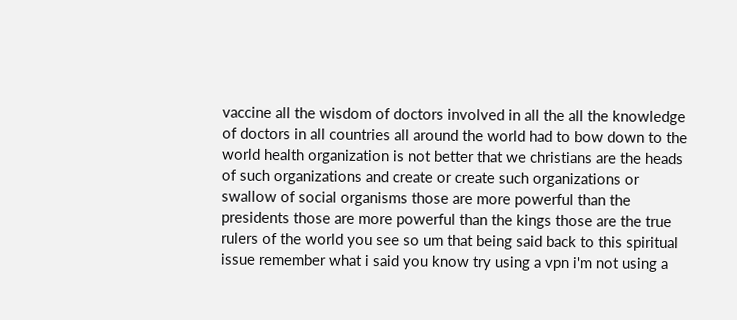vaccine all the wisdom of doctors involved in all the all the knowledge of doctors in all countries all around the world had to bow down to the world health organization is not better that we christians are the heads of such organizations and create or create such organizations or swallow of social organisms those are more powerful than the presidents those are more powerful than the kings those are the true rulers of the world you see so um that being said back to this spiritual issue remember what i said you know try using a vpn i'm not using a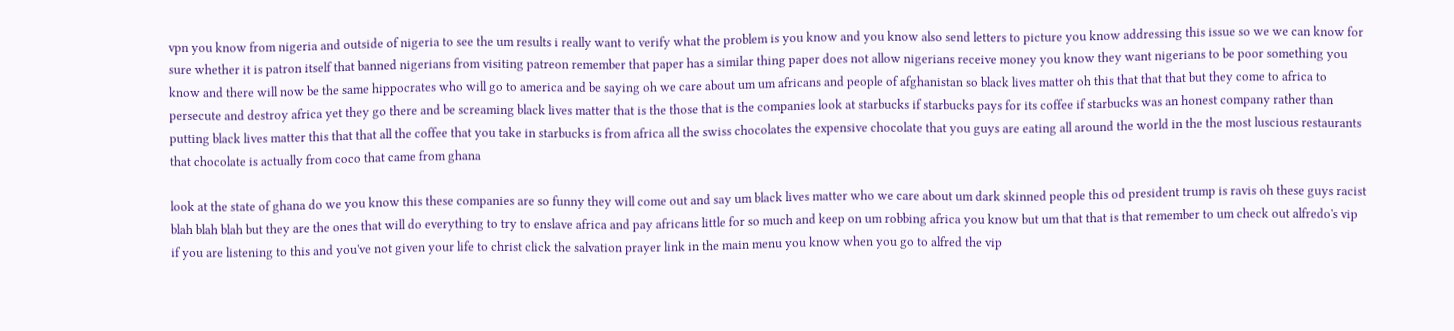vpn you know from nigeria and outside of nigeria to see the um results i really want to verify what the problem is you know and you know also send letters to picture you know addressing this issue so we we can know for sure whether it is patron itself that banned nigerians from visiting patreon remember that paper has a similar thing paper does not allow nigerians receive money you know they want nigerians to be poor something you know and there will now be the same hippocrates who will go to america and be saying oh we care about um um africans and people of afghanistan so black lives matter oh this that that that but they come to africa to persecute and destroy africa yet they go there and be screaming black lives matter that is the those that is the companies look at starbucks if starbucks pays for its coffee if starbucks was an honest company rather than putting black lives matter this that that all the coffee that you take in starbucks is from africa all the swiss chocolates the expensive chocolate that you guys are eating all around the world in the the most luscious restaurants that chocolate is actually from coco that came from ghana

look at the state of ghana do we you know this these companies are so funny they will come out and say um black lives matter who we care about um dark skinned people this od president trump is ravis oh these guys racist blah blah blah but they are the ones that will do everything to try to enslave africa and pay africans little for so much and keep on um robbing africa you know but um that that is that remember to um check out alfredo's vip if you are listening to this and you've not given your life to christ click the salvation prayer link in the main menu you know when you go to alfred the vip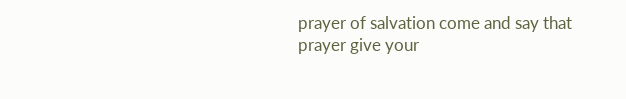prayer of salvation come and say that prayer give your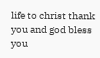life to christ thank you and god bless you